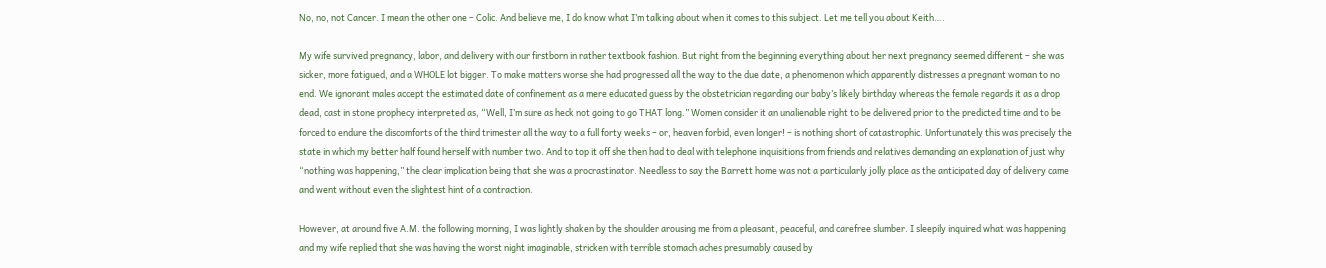No, no, not Cancer. I mean the other one – Colic. And believe me, I do know what I’m talking about when it comes to this subject. Let me tell you about Keith….

My wife survived pregnancy, labor, and delivery with our firstborn in rather textbook fashion. But right from the beginning everything about her next pregnancy seemed different – she was sicker, more fatigued, and a WHOLE lot bigger. To make matters worse she had progressed all the way to the due date, a phenomenon which apparently distresses a pregnant woman to no end. We ignorant males accept the estimated date of confinement as a mere educated guess by the obstetrician regarding our baby’s likely birthday whereas the female regards it as a drop dead, cast in stone prophecy interpreted as, “Well, I’m sure as heck not going to go THAT long.” Women consider it an unalienable right to be delivered prior to the predicted time and to be forced to endure the discomforts of the third trimester all the way to a full forty weeks – or, heaven forbid, even longer! – is nothing short of catastrophic. Unfortunately this was precisely the state in which my better half found herself with number two. And to top it off she then had to deal with telephone inquisitions from friends and relatives demanding an explanation of just why “nothing was happening,” the clear implication being that she was a procrastinator. Needless to say the Barrett home was not a particularly jolly place as the anticipated day of delivery came and went without even the slightest hint of a contraction.

However, at around five A.M. the following morning, I was lightly shaken by the shoulder arousing me from a pleasant, peaceful, and carefree slumber. I sleepily inquired what was happening and my wife replied that she was having the worst night imaginable, stricken with terrible stomach aches presumably caused by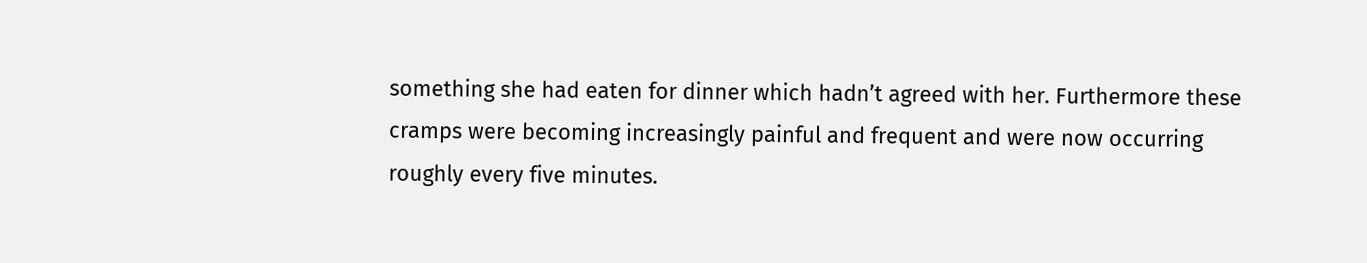something she had eaten for dinner which hadn’t agreed with her. Furthermore these cramps were becoming increasingly painful and frequent and were now occurring roughly every five minutes.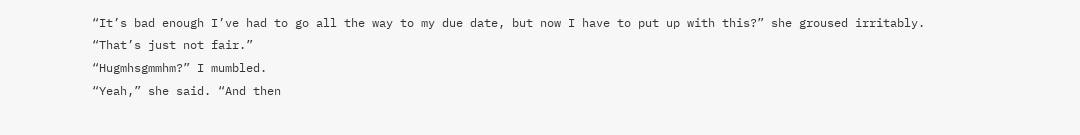“It’s bad enough I’ve had to go all the way to my due date, but now I have to put up with this?” she groused irritably. “That’s just not fair.”
“Hugmhsgmmhm?” I mumbled.
“Yeah,” she said. “And then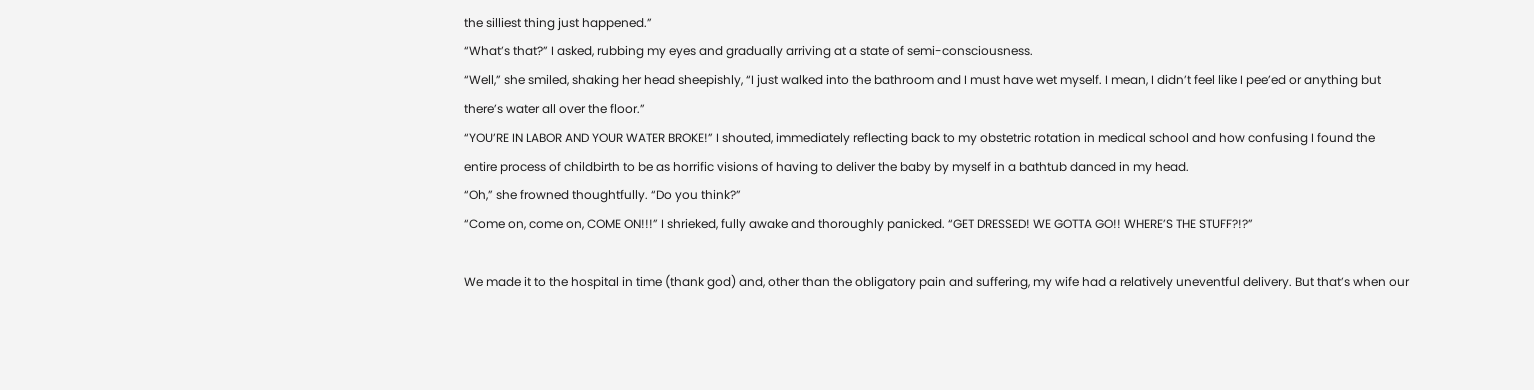the silliest thing just happened.”
“What’s that?” I asked, rubbing my eyes and gradually arriving at a state of semi-consciousness.
“Well,” she smiled, shaking her head sheepishly, “I just walked into the bathroom and I must have wet myself. I mean, I didn’t feel like I pee’ed or anything but there’s water all over the floor.”
“YOU’RE IN LABOR AND YOUR WATER BROKE!” I shouted, immediately reflecting back to my obstetric rotation in medical school and how confusing I found the entire process of childbirth to be as horrific visions of having to deliver the baby by myself in a bathtub danced in my head.
“Oh,” she frowned thoughtfully. “Do you think?”
“Come on, come on, COME ON!!!” I shrieked, fully awake and thoroughly panicked. “GET DRESSED! WE GOTTA GO!! WHERE’S THE STUFF?!?”

We made it to the hospital in time (thank god) and, other than the obligatory pain and suffering, my wife had a relatively uneventful delivery. But that’s when our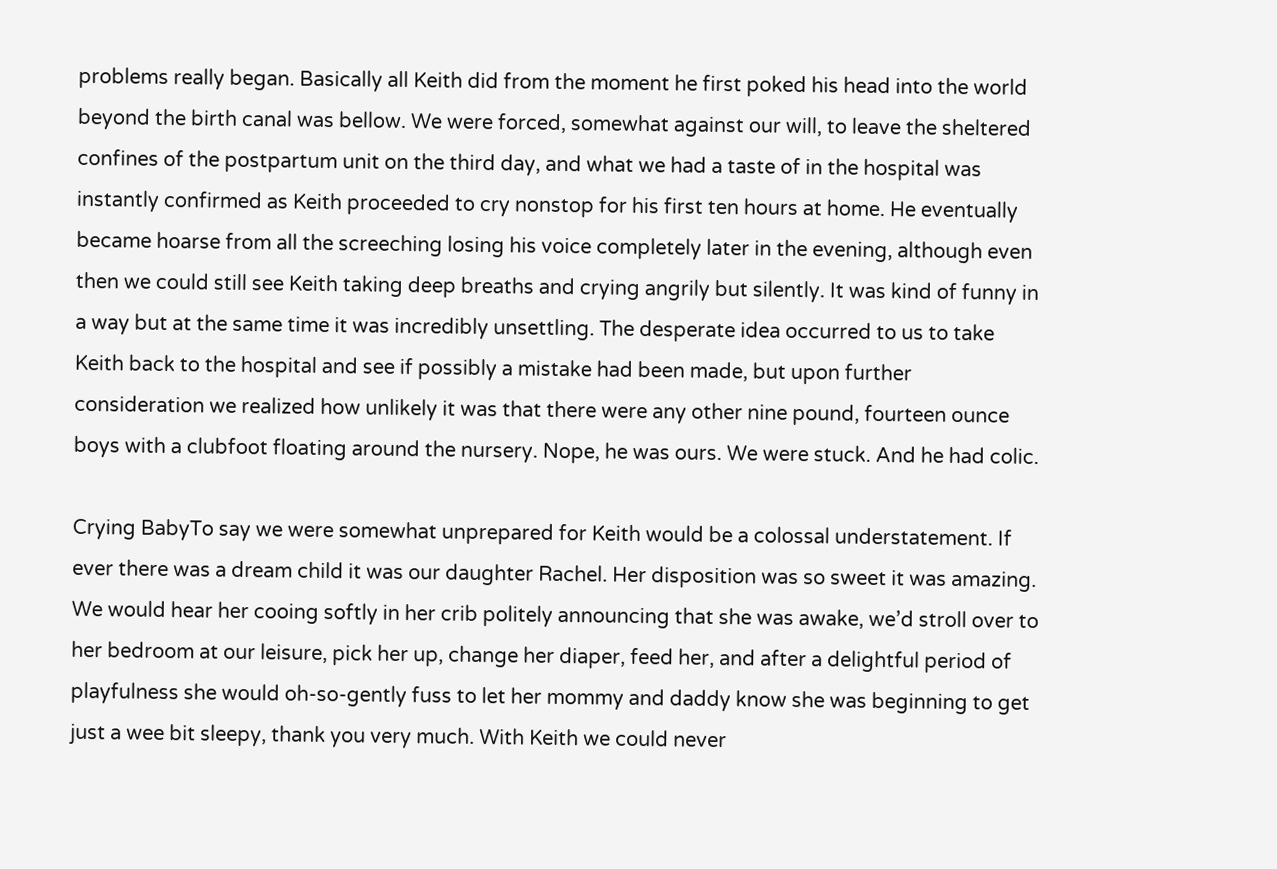problems really began. Basically all Keith did from the moment he first poked his head into the world beyond the birth canal was bellow. We were forced, somewhat against our will, to leave the sheltered confines of the postpartum unit on the third day, and what we had a taste of in the hospital was instantly confirmed as Keith proceeded to cry nonstop for his first ten hours at home. He eventually became hoarse from all the screeching losing his voice completely later in the evening, although even then we could still see Keith taking deep breaths and crying angrily but silently. It was kind of funny in a way but at the same time it was incredibly unsettling. The desperate idea occurred to us to take Keith back to the hospital and see if possibly a mistake had been made, but upon further consideration we realized how unlikely it was that there were any other nine pound, fourteen ounce boys with a clubfoot floating around the nursery. Nope, he was ours. We were stuck. And he had colic.

Crying BabyTo say we were somewhat unprepared for Keith would be a colossal understatement. If ever there was a dream child it was our daughter Rachel. Her disposition was so sweet it was amazing. We would hear her cooing softly in her crib politely announcing that she was awake, we’d stroll over to her bedroom at our leisure, pick her up, change her diaper, feed her, and after a delightful period of playfulness she would oh-so-gently fuss to let her mommy and daddy know she was beginning to get just a wee bit sleepy, thank you very much. With Keith we could never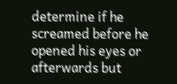determine if he screamed before he opened his eyes or afterwards but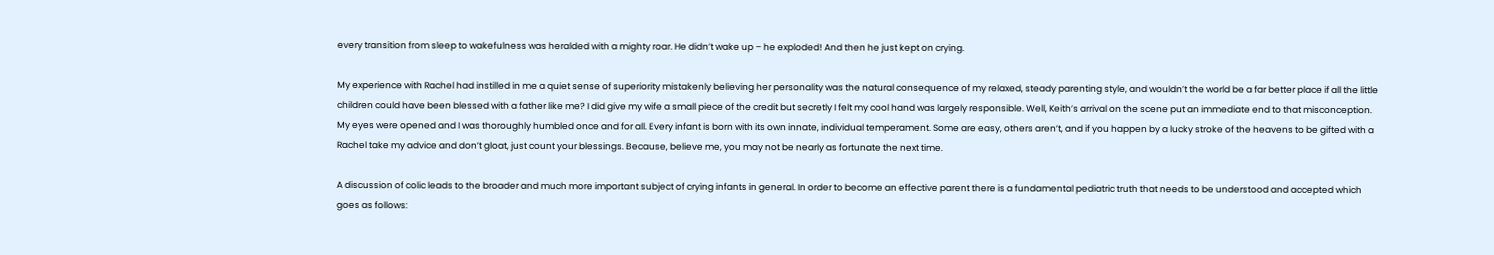every transition from sleep to wakefulness was heralded with a mighty roar. He didn’t wake up – he exploded! And then he just kept on crying.

My experience with Rachel had instilled in me a quiet sense of superiority mistakenly believing her personality was the natural consequence of my relaxed, steady parenting style, and wouldn’t the world be a far better place if all the little children could have been blessed with a father like me? I did give my wife a small piece of the credit but secretly I felt my cool hand was largely responsible. Well, Keith’s arrival on the scene put an immediate end to that misconception. My eyes were opened and I was thoroughly humbled once and for all. Every infant is born with its own innate, individual temperament. Some are easy, others aren’t, and if you happen by a lucky stroke of the heavens to be gifted with a Rachel take my advice and don’t gloat, just count your blessings. Because, believe me, you may not be nearly as fortunate the next time.

A discussion of colic leads to the broader and much more important subject of crying infants in general. In order to become an effective parent there is a fundamental pediatric truth that needs to be understood and accepted which goes as follows: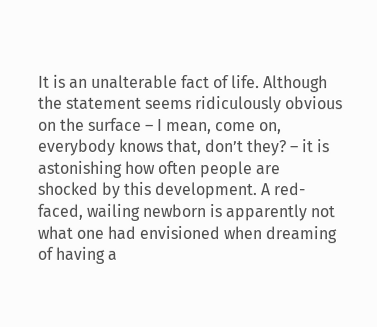It is an unalterable fact of life. Although the statement seems ridiculously obvious on the surface – I mean, come on, everybody knows that, don’t they? – it is astonishing how often people are shocked by this development. A red-faced, wailing newborn is apparently not what one had envisioned when dreaming of having a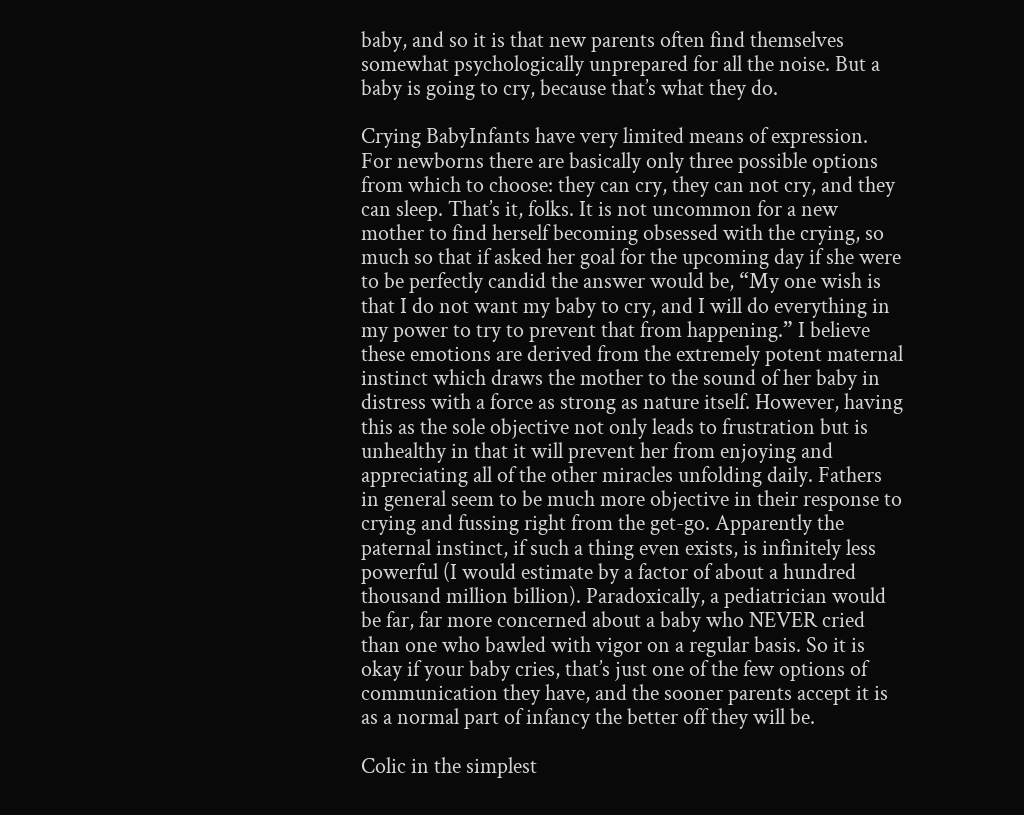baby, and so it is that new parents often find themselves somewhat psychologically unprepared for all the noise. But a baby is going to cry, because that’s what they do.

Crying BabyInfants have very limited means of expression. For newborns there are basically only three possible options from which to choose: they can cry, they can not cry, and they can sleep. That’s it, folks. It is not uncommon for a new mother to find herself becoming obsessed with the crying, so much so that if asked her goal for the upcoming day if she were to be perfectly candid the answer would be, “My one wish is that I do not want my baby to cry, and I will do everything in my power to try to prevent that from happening.” I believe these emotions are derived from the extremely potent maternal instinct which draws the mother to the sound of her baby in distress with a force as strong as nature itself. However, having this as the sole objective not only leads to frustration but is unhealthy in that it will prevent her from enjoying and appreciating all of the other miracles unfolding daily. Fathers in general seem to be much more objective in their response to crying and fussing right from the get-go. Apparently the paternal instinct, if such a thing even exists, is infinitely less powerful (I would estimate by a factor of about a hundred thousand million billion). Paradoxically, a pediatrician would be far, far more concerned about a baby who NEVER cried than one who bawled with vigor on a regular basis. So it is okay if your baby cries, that’s just one of the few options of communication they have, and the sooner parents accept it is as a normal part of infancy the better off they will be.

Colic in the simplest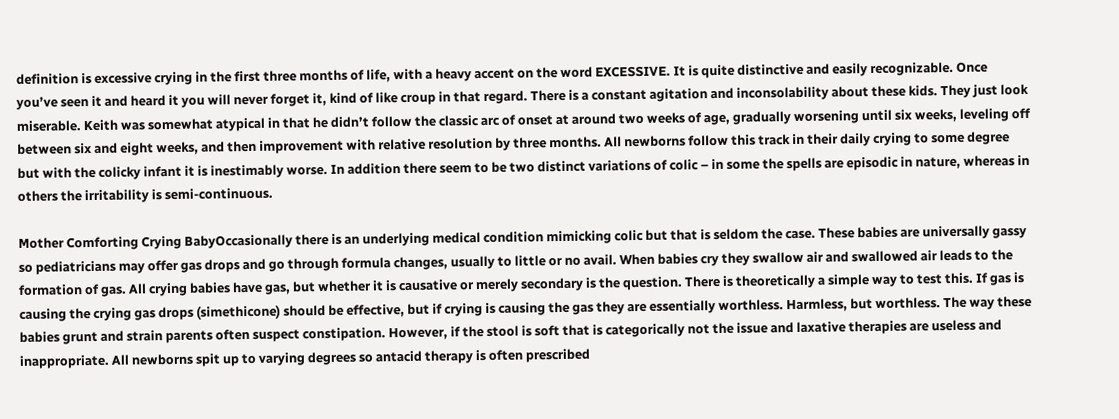definition is excessive crying in the first three months of life, with a heavy accent on the word EXCESSIVE. It is quite distinctive and easily recognizable. Once you’ve seen it and heard it you will never forget it, kind of like croup in that regard. There is a constant agitation and inconsolability about these kids. They just look miserable. Keith was somewhat atypical in that he didn’t follow the classic arc of onset at around two weeks of age, gradually worsening until six weeks, leveling off between six and eight weeks, and then improvement with relative resolution by three months. All newborns follow this track in their daily crying to some degree but with the colicky infant it is inestimably worse. In addition there seem to be two distinct variations of colic – in some the spells are episodic in nature, whereas in others the irritability is semi-continuous.

Mother Comforting Crying BabyOccasionally there is an underlying medical condition mimicking colic but that is seldom the case. These babies are universally gassy so pediatricians may offer gas drops and go through formula changes, usually to little or no avail. When babies cry they swallow air and swallowed air leads to the formation of gas. All crying babies have gas, but whether it is causative or merely secondary is the question. There is theoretically a simple way to test this. If gas is causing the crying gas drops (simethicone) should be effective, but if crying is causing the gas they are essentially worthless. Harmless, but worthless. The way these babies grunt and strain parents often suspect constipation. However, if the stool is soft that is categorically not the issue and laxative therapies are useless and inappropriate. All newborns spit up to varying degrees so antacid therapy is often prescribed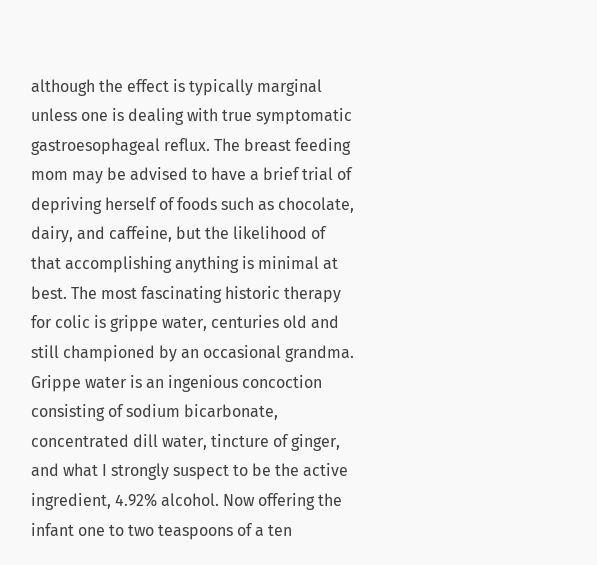although the effect is typically marginal unless one is dealing with true symptomatic gastroesophageal reflux. The breast feeding mom may be advised to have a brief trial of depriving herself of foods such as chocolate, dairy, and caffeine, but the likelihood of that accomplishing anything is minimal at best. The most fascinating historic therapy for colic is grippe water, centuries old and still championed by an occasional grandma. Grippe water is an ingenious concoction consisting of sodium bicarbonate, concentrated dill water, tincture of ginger, and what I strongly suspect to be the active ingredient, 4.92% alcohol. Now offering the infant one to two teaspoons of a ten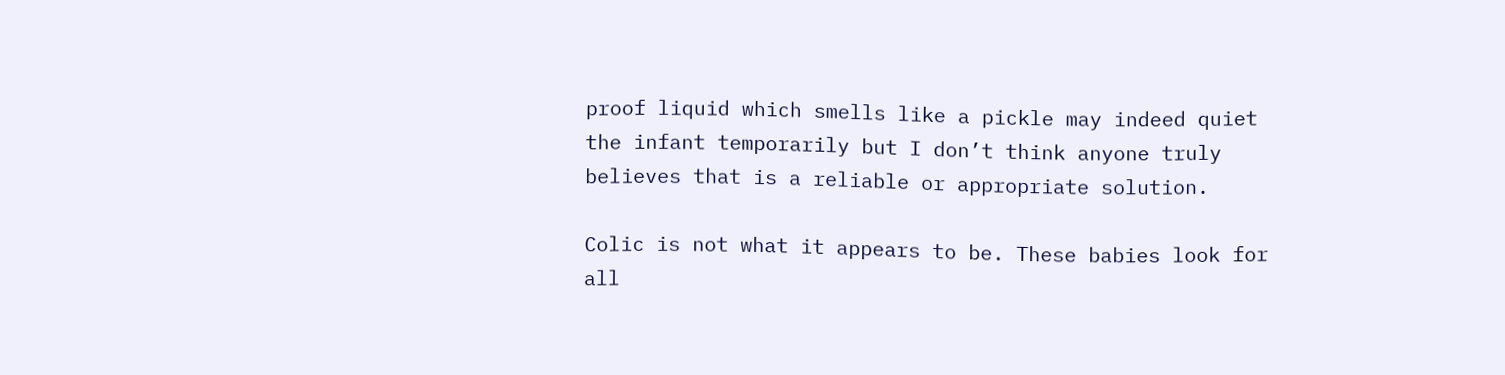proof liquid which smells like a pickle may indeed quiet the infant temporarily but I don’t think anyone truly believes that is a reliable or appropriate solution.

Colic is not what it appears to be. These babies look for all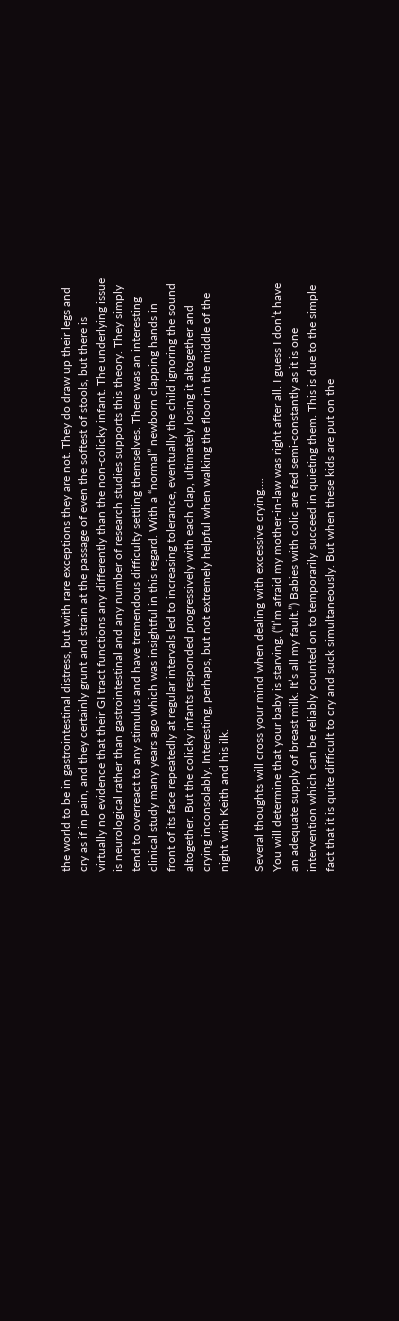the world to be in gastrointestinal distress, but with rare exceptions they are not. They do draw up their legs and cry as if in pain, and they certainly grunt and strain at the passage of even the softest of stools, but there is virtually no evidence that their GI tract functions any differently than the non-colicky infant. The underlying issue is neurological rather than gastrointestinal and any number of research studies supports this theory. They simply tend to overreact to any stimulus and have tremendous difficulty settling themselves. There was an interesting clinical study many years ago which was insightful in this regard. With a “normal” newborn clapping hands in front of its face repeatedly at regular intervals led to increasing tolerance, eventually the child ignoring the sound altogether. But the colicky infants responded progressively with each clap, ultimately losing it altogether and crying inconsolably. Interesting, perhaps, but not extremely helpful when walking the floor in the middle of the night with Keith and his ilk.

Several thoughts will cross your mind when dealing with excessive crying….
You will determine that your baby is starving. (“I’m afraid my mother-in-law was right after all. I guess I don’t have an adequate supply of breast milk. It’s all my fault.”) Babies with colic are fed semi-constantly as it is one intervention which can be reliably counted on to temporarily succeed in quieting them. This is due to the simple fact that it is quite difficult to cry and suck simultaneously. But when these kids are put on the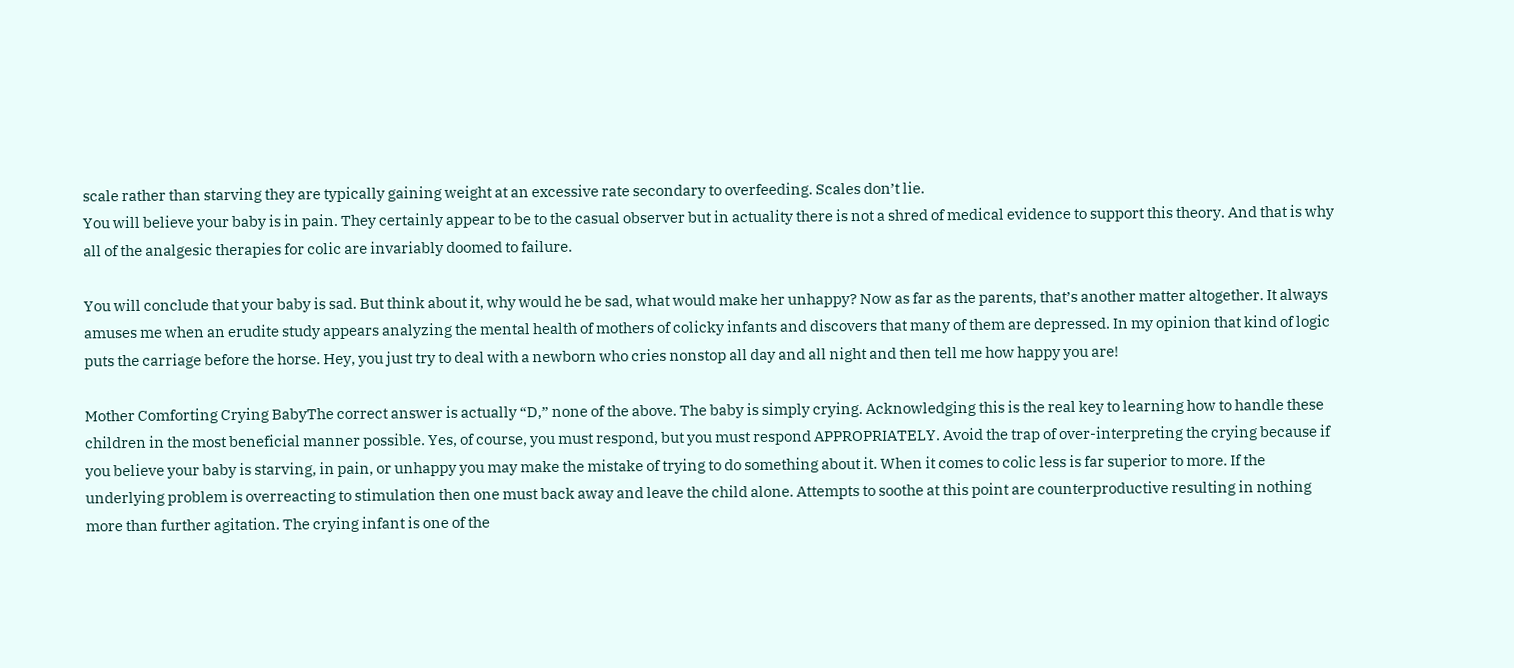scale rather than starving they are typically gaining weight at an excessive rate secondary to overfeeding. Scales don’t lie.
You will believe your baby is in pain. They certainly appear to be to the casual observer but in actuality there is not a shred of medical evidence to support this theory. And that is why all of the analgesic therapies for colic are invariably doomed to failure.

You will conclude that your baby is sad. But think about it, why would he be sad, what would make her unhappy? Now as far as the parents, that’s another matter altogether. It always amuses me when an erudite study appears analyzing the mental health of mothers of colicky infants and discovers that many of them are depressed. In my opinion that kind of logic puts the carriage before the horse. Hey, you just try to deal with a newborn who cries nonstop all day and all night and then tell me how happy you are!

Mother Comforting Crying BabyThe correct answer is actually “D,” none of the above. The baby is simply crying. Acknowledging this is the real key to learning how to handle these children in the most beneficial manner possible. Yes, of course, you must respond, but you must respond APPROPRIATELY. Avoid the trap of over-interpreting the crying because if you believe your baby is starving, in pain, or unhappy you may make the mistake of trying to do something about it. When it comes to colic less is far superior to more. If the underlying problem is overreacting to stimulation then one must back away and leave the child alone. Attempts to soothe at this point are counterproductive resulting in nothing more than further agitation. The crying infant is one of the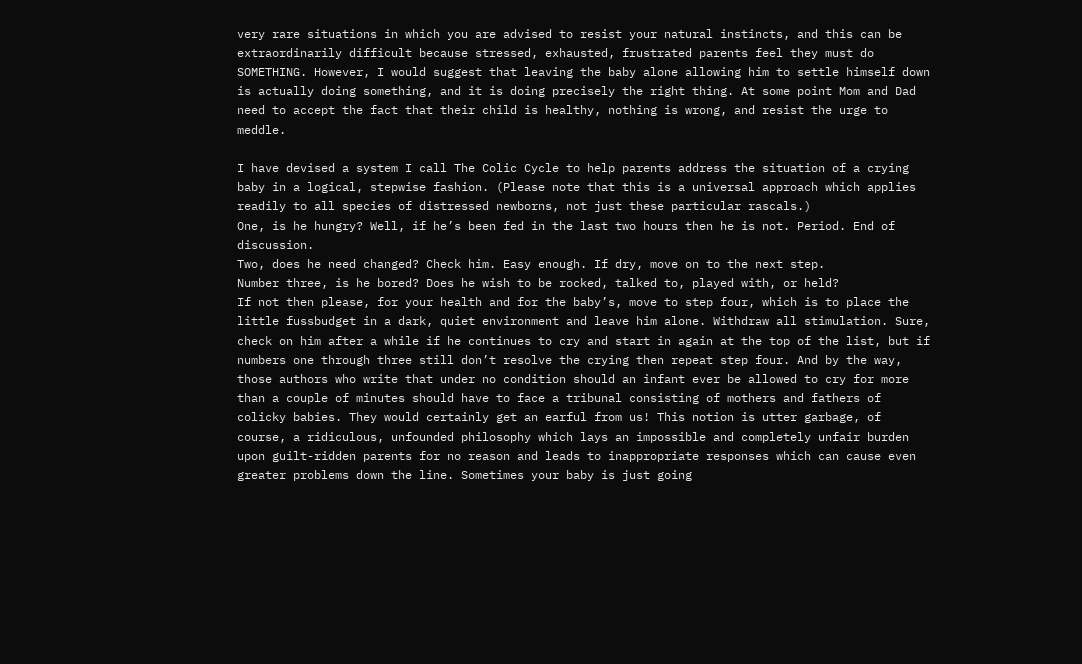very rare situations in which you are advised to resist your natural instincts, and this can be extraordinarily difficult because stressed, exhausted, frustrated parents feel they must do SOMETHING. However, I would suggest that leaving the baby alone allowing him to settle himself down is actually doing something, and it is doing precisely the right thing. At some point Mom and Dad need to accept the fact that their child is healthy, nothing is wrong, and resist the urge to meddle.

I have devised a system I call The Colic Cycle to help parents address the situation of a crying baby in a logical, stepwise fashion. (Please note that this is a universal approach which applies readily to all species of distressed newborns, not just these particular rascals.)
One, is he hungry? Well, if he’s been fed in the last two hours then he is not. Period. End of discussion.
Two, does he need changed? Check him. Easy enough. If dry, move on to the next step.
Number three, is he bored? Does he wish to be rocked, talked to, played with, or held?
If not then please, for your health and for the baby’s, move to step four, which is to place the little fussbudget in a dark, quiet environment and leave him alone. Withdraw all stimulation. Sure, check on him after a while if he continues to cry and start in again at the top of the list, but if numbers one through three still don’t resolve the crying then repeat step four. And by the way, those authors who write that under no condition should an infant ever be allowed to cry for more than a couple of minutes should have to face a tribunal consisting of mothers and fathers of colicky babies. They would certainly get an earful from us! This notion is utter garbage, of course, a ridiculous, unfounded philosophy which lays an impossible and completely unfair burden upon guilt-ridden parents for no reason and leads to inappropriate responses which can cause even greater problems down the line. Sometimes your baby is just going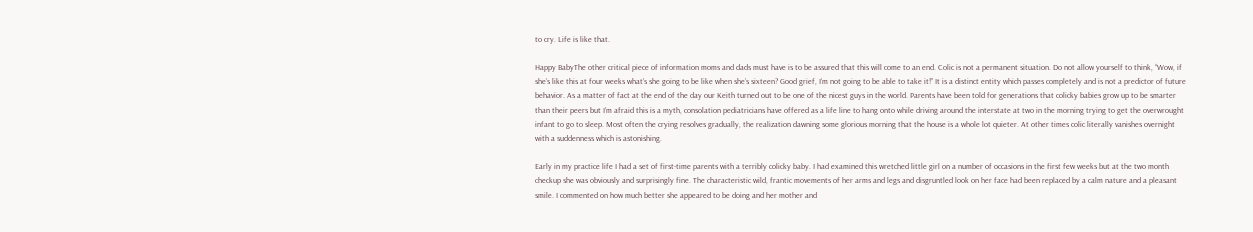to cry. Life is like that.

Happy BabyThe other critical piece of information moms and dads must have is to be assured that this will come to an end. Colic is not a permanent situation. Do not allow yourself to think, “Wow, if she’s like this at four weeks what’s she going to be like when she’s sixteen? Good grief, I’m not going to be able to take it!” It is a distinct entity which passes completely and is not a predictor of future behavior. As a matter of fact at the end of the day our Keith turned out to be one of the nicest guys in the world. Parents have been told for generations that colicky babies grow up to be smarter than their peers but I’m afraid this is a myth, consolation pediatricians have offered as a life line to hang onto while driving around the interstate at two in the morning trying to get the overwrought infant to go to sleep. Most often the crying resolves gradually, the realization dawning some glorious morning that the house is a whole lot quieter. At other times colic literally vanishes overnight with a suddenness which is astonishing.

Early in my practice life I had a set of first-time parents with a terribly colicky baby. I had examined this wretched little girl on a number of occasions in the first few weeks but at the two month checkup she was obviously and surprisingly fine. The characteristic wild, frantic movements of her arms and legs and disgruntled look on her face had been replaced by a calm nature and a pleasant smile. I commented on how much better she appeared to be doing and her mother and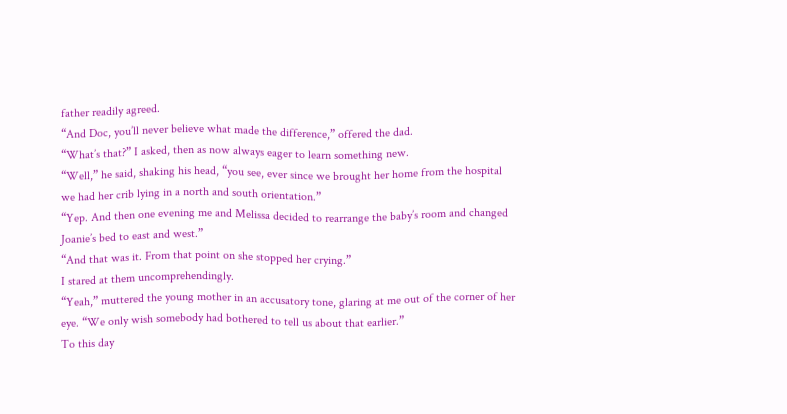father readily agreed.
“And Doc, you’ll never believe what made the difference,” offered the dad.
“What’s that?” I asked, then as now always eager to learn something new.
“Well,” he said, shaking his head, “you see, ever since we brought her home from the hospital we had her crib lying in a north and south orientation.”
“Yep. And then one evening me and Melissa decided to rearrange the baby’s room and changed Joanie’s bed to east and west.”
“And that was it. From that point on she stopped her crying.”
I stared at them uncomprehendingly.
“Yeah,” muttered the young mother in an accusatory tone, glaring at me out of the corner of her eye. “We only wish somebody had bothered to tell us about that earlier.”
To this day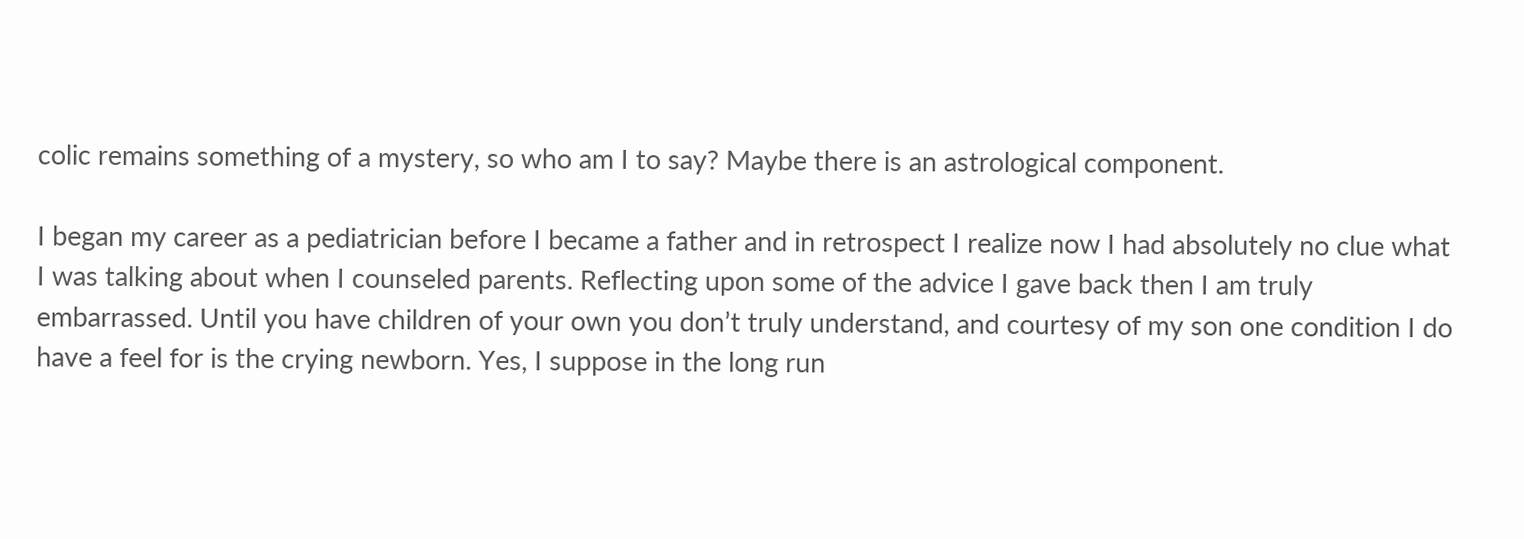colic remains something of a mystery, so who am I to say? Maybe there is an astrological component.

I began my career as a pediatrician before I became a father and in retrospect I realize now I had absolutely no clue what I was talking about when I counseled parents. Reflecting upon some of the advice I gave back then I am truly embarrassed. Until you have children of your own you don’t truly understand, and courtesy of my son one condition I do have a feel for is the crying newborn. Yes, I suppose in the long run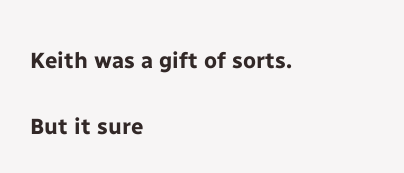Keith was a gift of sorts.

But it sure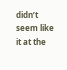didn’t seem like it at the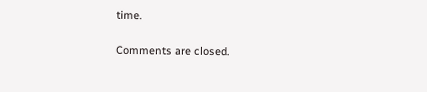time.

Comments are closed.